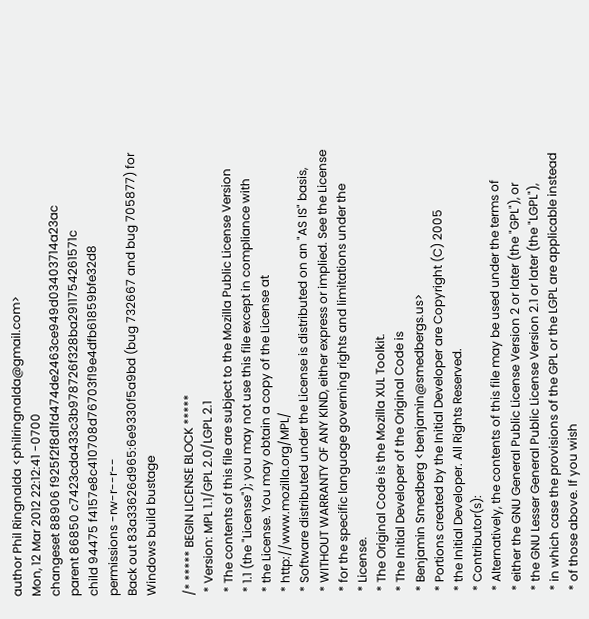author Phil Ringnalda <philringnalda@gmail.com>
Mon, 12 Mar 2012 22:12:41 -0700
changeset 88906 f925f2f8d1fd474de2463ce949d03403714a23ac
parent 86850 c7423cda433c3b978726f328ba2911754261571c
child 94475 f4157e8c410708d76703f19e4dfb61859bfe32d8
permissions -rw-r--r--
Back out 83a33626d965:6e9330f5a9bd (bug 732667 and bug 705877) for Windows build bustage

/* ***** BEGIN LICENSE BLOCK *****
 * Version: MPL 1.1/GPL 2.0/LGPL 2.1
 * The contents of this file are subject to the Mozilla Public License Version
 * 1.1 (the "License"); you may not use this file except in compliance with
 * the License. You may obtain a copy of the License at
 * http://www.mozilla.org/MPL/
 * Software distributed under the License is distributed on an "AS IS" basis,
 * WITHOUT WARRANTY OF ANY KIND, either express or implied. See the License
 * for the specific language governing rights and limitations under the
 * License.
 * The Original Code is the Mozilla XUL Toolkit.
 * The Initial Developer of the Original Code is
 * Benjamin Smedberg <benjamin@smedbergs.us>
 * Portions created by the Initial Developer are Copyright (C) 2005
 * the Initial Developer. All Rights Reserved.
 * Contributor(s):
 * Alternatively, the contents of this file may be used under the terms of
 * either the GNU General Public License Version 2 or later (the "GPL"), or
 * the GNU Lesser General Public License Version 2.1 or later (the "LGPL"),
 * in which case the provisions of the GPL or the LGPL are applicable instead
 * of those above. If you wish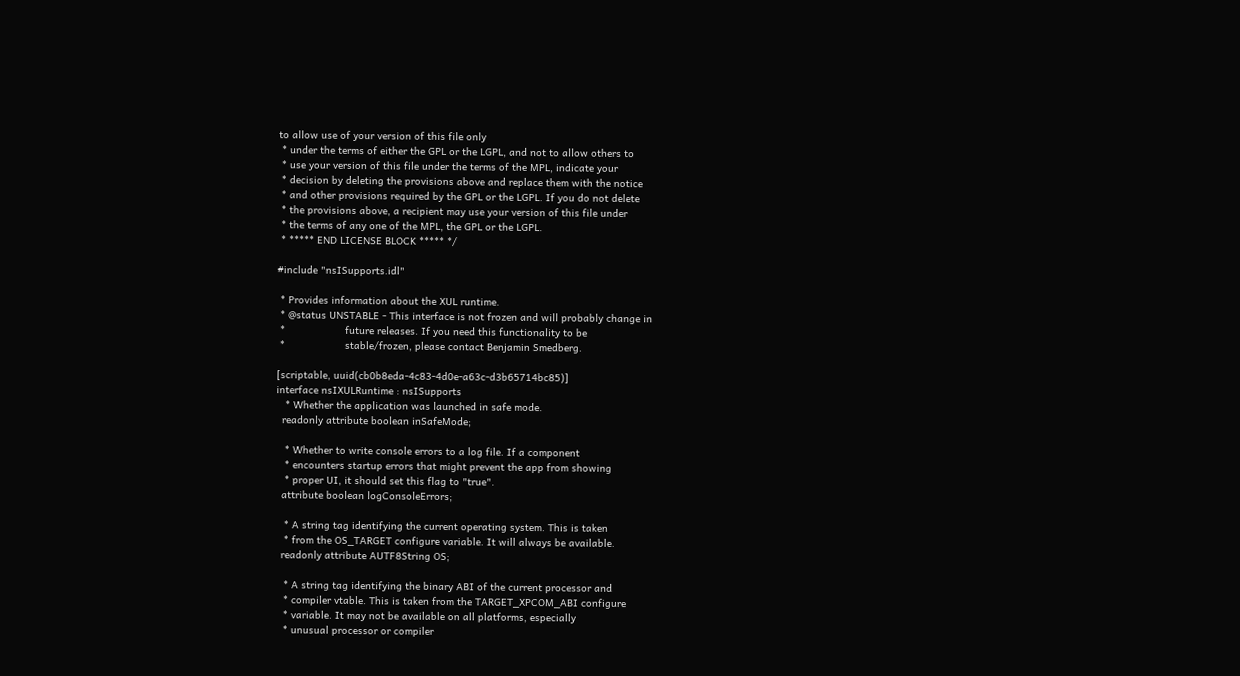to allow use of your version of this file only
 * under the terms of either the GPL or the LGPL, and not to allow others to
 * use your version of this file under the terms of the MPL, indicate your
 * decision by deleting the provisions above and replace them with the notice
 * and other provisions required by the GPL or the LGPL. If you do not delete
 * the provisions above, a recipient may use your version of this file under
 * the terms of any one of the MPL, the GPL or the LGPL.
 * ***** END LICENSE BLOCK ***** */

#include "nsISupports.idl"

 * Provides information about the XUL runtime.
 * @status UNSTABLE - This interface is not frozen and will probably change in
 *                    future releases. If you need this functionality to be
 *                    stable/frozen, please contact Benjamin Smedberg.

[scriptable, uuid(cb0b8eda-4c83-4d0e-a63c-d3b65714bc85)]
interface nsIXULRuntime : nsISupports
   * Whether the application was launched in safe mode.
  readonly attribute boolean inSafeMode;

   * Whether to write console errors to a log file. If a component
   * encounters startup errors that might prevent the app from showing
   * proper UI, it should set this flag to "true".
  attribute boolean logConsoleErrors;

   * A string tag identifying the current operating system. This is taken
   * from the OS_TARGET configure variable. It will always be available.
  readonly attribute AUTF8String OS;

   * A string tag identifying the binary ABI of the current processor and
   * compiler vtable. This is taken from the TARGET_XPCOM_ABI configure
   * variable. It may not be available on all platforms, especially
   * unusual processor or compiler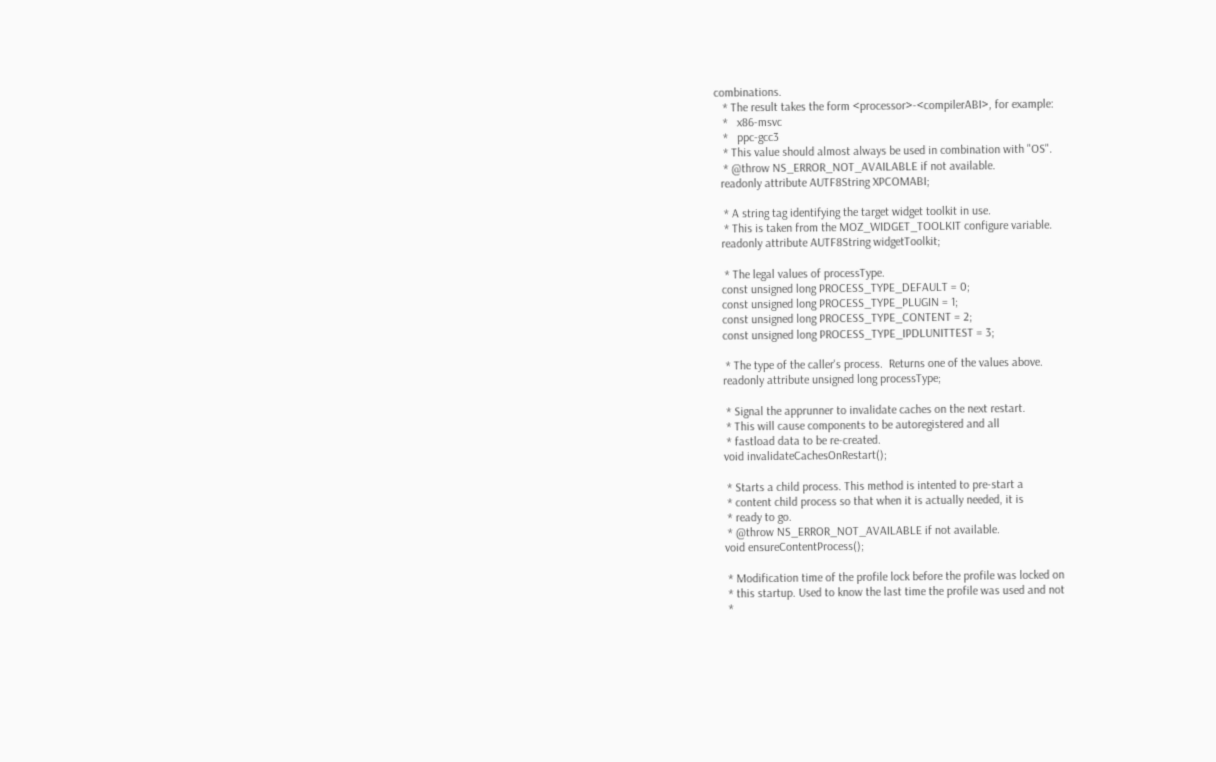combinations.
   * The result takes the form <processor>-<compilerABI>, for example:
   *   x86-msvc
   *   ppc-gcc3
   * This value should almost always be used in combination with "OS".
   * @throw NS_ERROR_NOT_AVAILABLE if not available.
  readonly attribute AUTF8String XPCOMABI;

   * A string tag identifying the target widget toolkit in use.
   * This is taken from the MOZ_WIDGET_TOOLKIT configure variable.
  readonly attribute AUTF8String widgetToolkit;

   * The legal values of processType.
  const unsigned long PROCESS_TYPE_DEFAULT = 0;
  const unsigned long PROCESS_TYPE_PLUGIN = 1;
  const unsigned long PROCESS_TYPE_CONTENT = 2;
  const unsigned long PROCESS_TYPE_IPDLUNITTEST = 3;

   * The type of the caller's process.  Returns one of the values above.
  readonly attribute unsigned long processType;

   * Signal the apprunner to invalidate caches on the next restart.
   * This will cause components to be autoregistered and all
   * fastload data to be re-created.
  void invalidateCachesOnRestart();

   * Starts a child process. This method is intented to pre-start a
   * content child process so that when it is actually needed, it is
   * ready to go.
   * @throw NS_ERROR_NOT_AVAILABLE if not available.
  void ensureContentProcess();

   * Modification time of the profile lock before the profile was locked on
   * this startup. Used to know the last time the profile was used and not
   *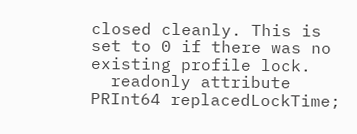closed cleanly. This is set to 0 if there was no existing profile lock.
  readonly attribute PRInt64 replacedLockTime;